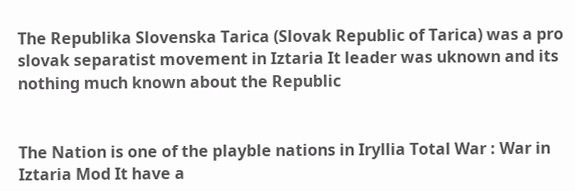The Republika Slovenska Tarica (Slovak Republic of Tarica) was a pro slovak separatist movement in Iztaria It leader was uknown and its nothing much known about the Republic


The Nation is one of the playble nations in Iryllia Total War : War in Iztaria Mod It have a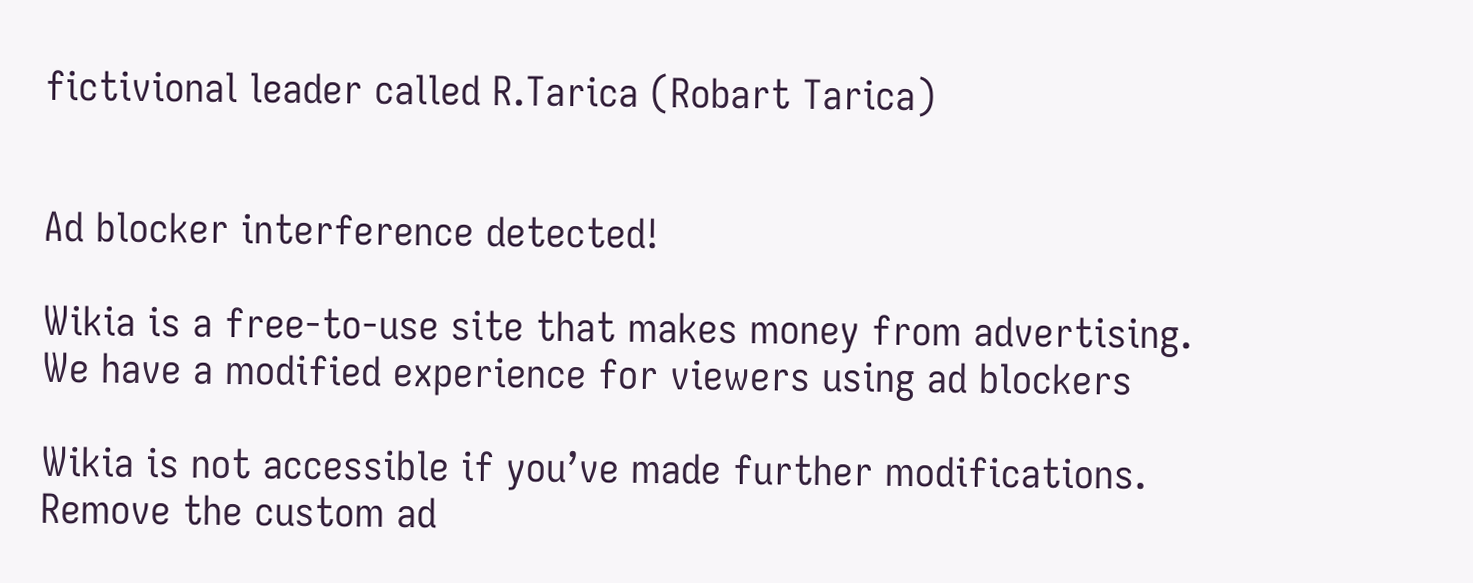fictivional leader called R.Tarica (Robart Tarica)


Ad blocker interference detected!

Wikia is a free-to-use site that makes money from advertising. We have a modified experience for viewers using ad blockers

Wikia is not accessible if you’ve made further modifications. Remove the custom ad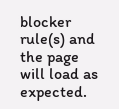blocker rule(s) and the page will load as expected.